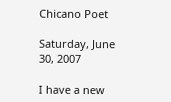Chicano Poet

Saturday, June 30, 2007

I have a new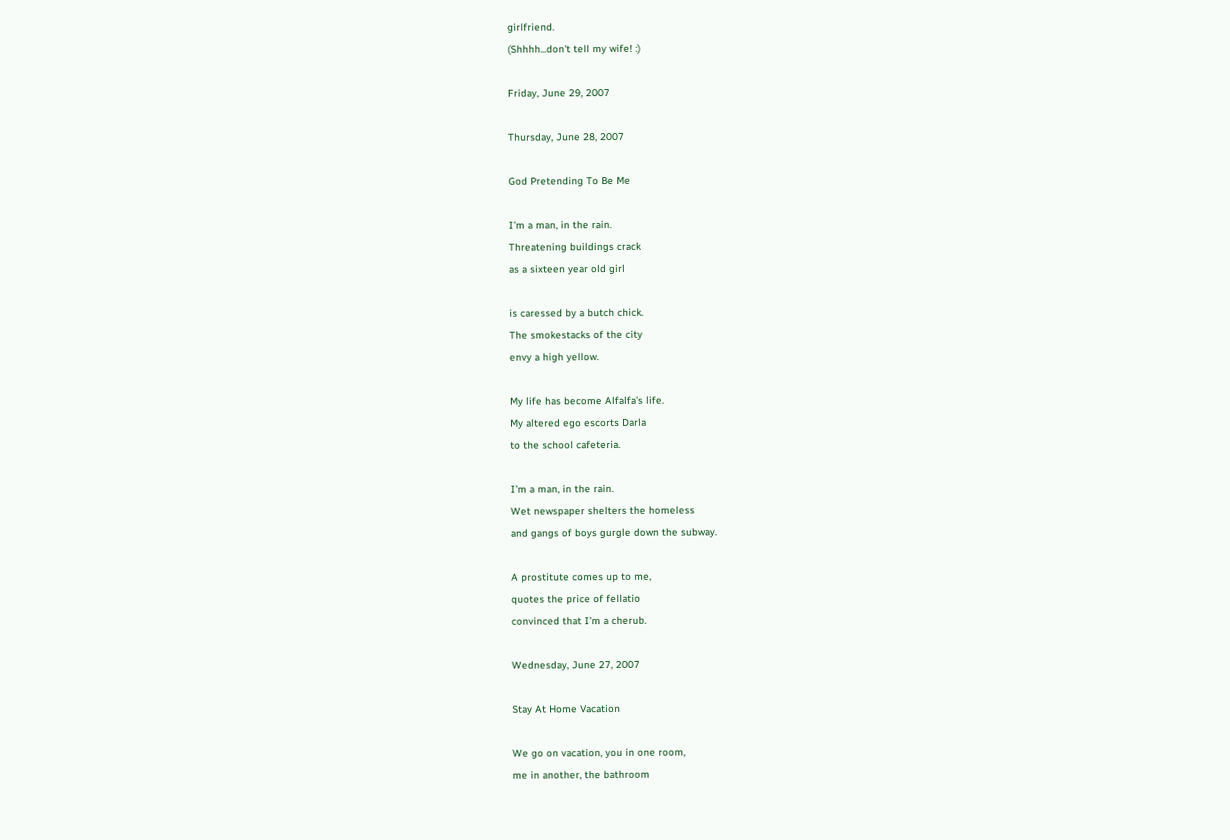girlfriend.
(Shhhh...don't tell my wife! :)

Friday, June 29, 2007

Thursday, June 28, 2007

God Pretending To Be Me

I’m a man, in the rain.
Threatening buildings crack
as a sixteen year old girl

is caressed by a butch chick.
The smokestacks of the city
envy a high yellow.

My life has become Alfalfa’s life.
My altered ego escorts Darla
to the school cafeteria.

I’m a man, in the rain.
Wet newspaper shelters the homeless
and gangs of boys gurgle down the subway.

A prostitute comes up to me,
quotes the price of fellatio
convinced that I’m a cherub.

Wednesday, June 27, 2007

Stay At Home Vacation

We go on vacation, you in one room,
me in another, the bathroom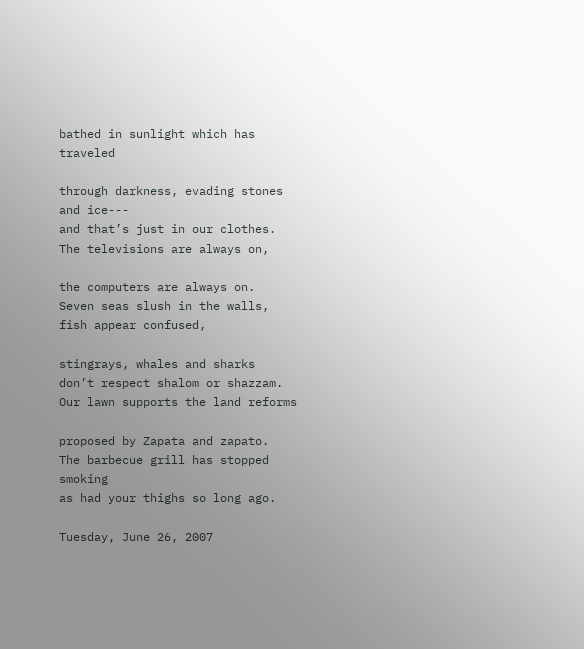bathed in sunlight which has traveled

through darkness, evading stones and ice---
and that’s just in our clothes.
The televisions are always on,

the computers are always on.
Seven seas slush in the walls,
fish appear confused,

stingrays, whales and sharks
don’t respect shalom or shazzam.
Our lawn supports the land reforms

proposed by Zapata and zapato.
The barbecue grill has stopped smoking
as had your thighs so long ago.

Tuesday, June 26, 2007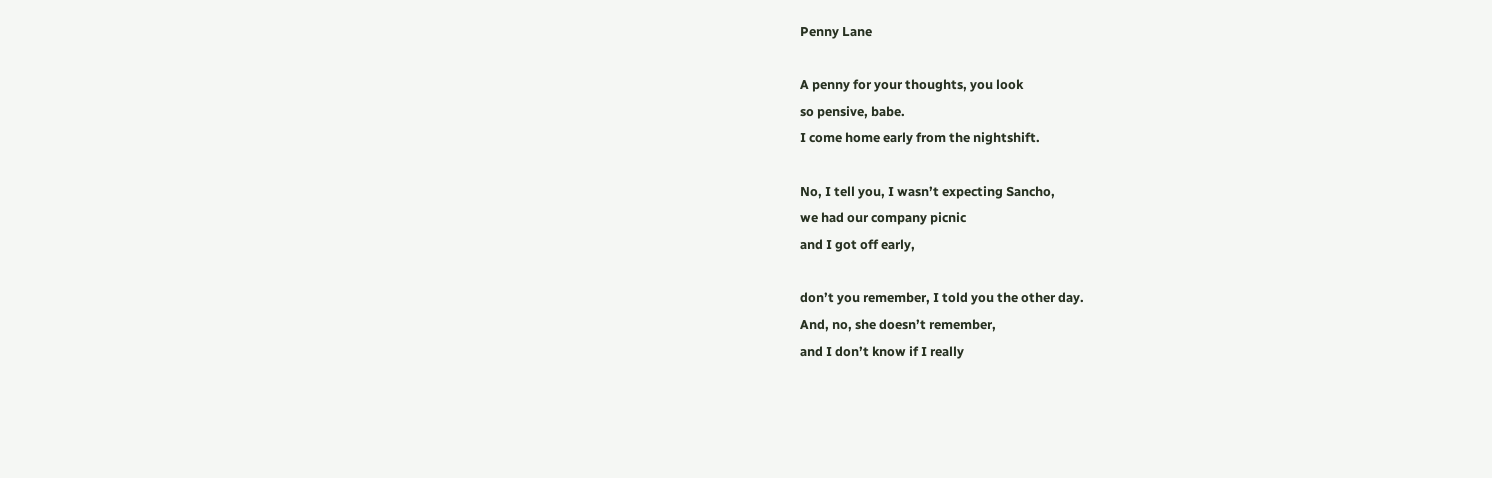Penny Lane

A penny for your thoughts, you look
so pensive, babe.
I come home early from the nightshift.

No, I tell you, I wasn’t expecting Sancho,
we had our company picnic
and I got off early,

don’t you remember, I told you the other day.
And, no, she doesn’t remember,
and I don’t know if I really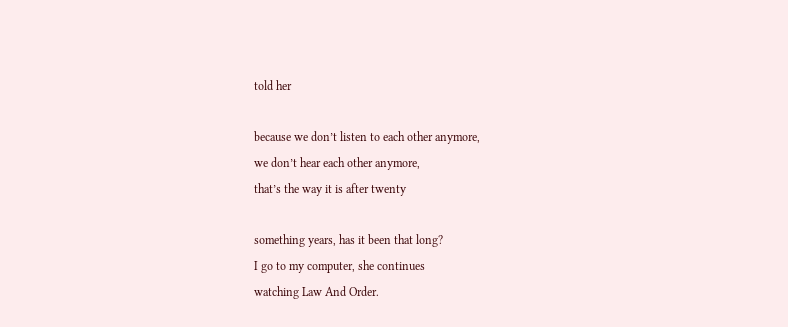told her

because we don’t listen to each other anymore,
we don’t hear each other anymore,
that’s the way it is after twenty

something years, has it been that long?
I go to my computer, she continues
watching Law And Order.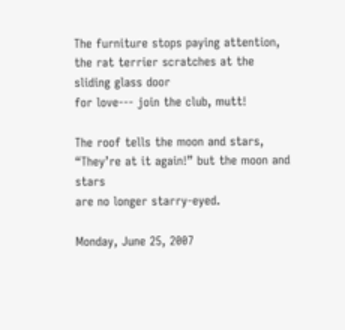The furniture stops paying attention,
the rat terrier scratches at the sliding glass door
for love--- join the club, mutt!

The roof tells the moon and stars,
“They’re at it again!” but the moon and stars
are no longer starry-eyed.

Monday, June 25, 2007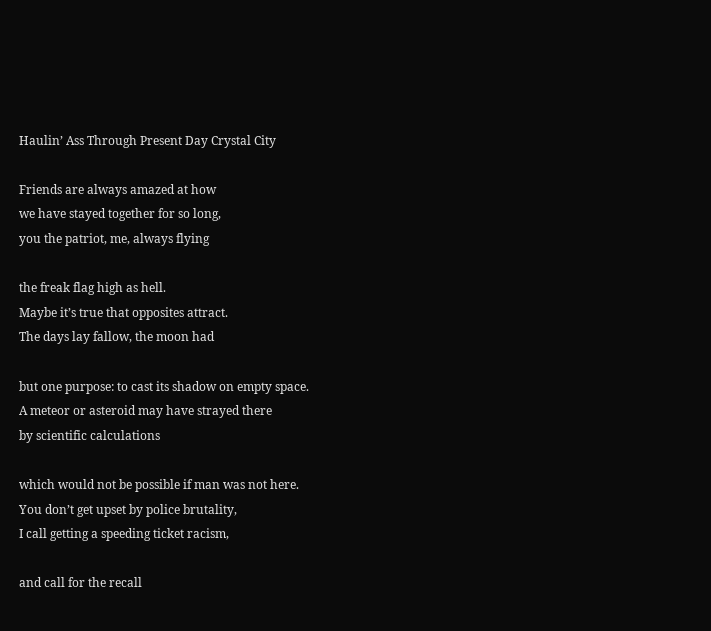Haulin’ Ass Through Present Day Crystal City

Friends are always amazed at how
we have stayed together for so long,
you the patriot, me, always flying

the freak flag high as hell.
Maybe it’s true that opposites attract.
The days lay fallow, the moon had

but one purpose: to cast its shadow on empty space.
A meteor or asteroid may have strayed there
by scientific calculations

which would not be possible if man was not here.
You don’t get upset by police brutality,
I call getting a speeding ticket racism,

and call for the recall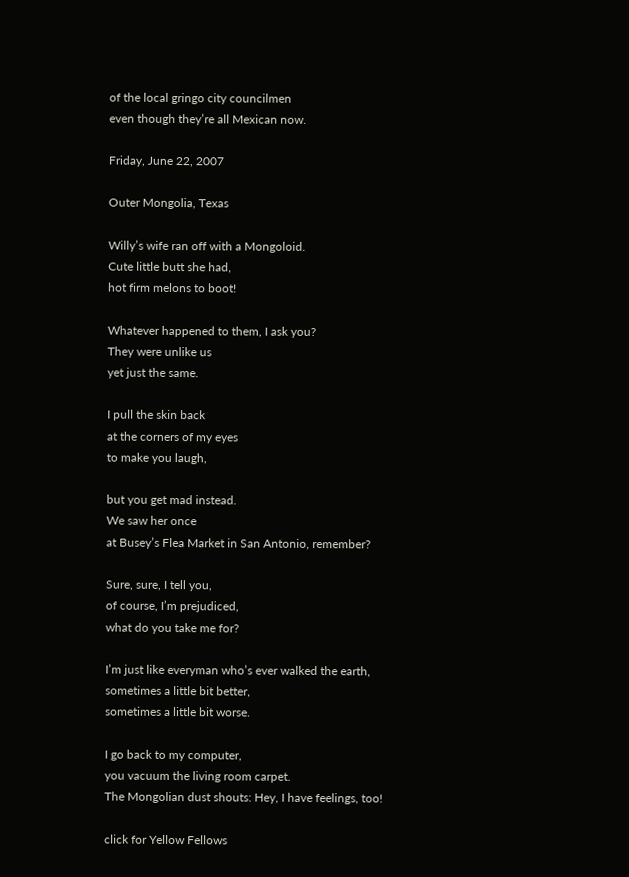of the local gringo city councilmen
even though they’re all Mexican now.

Friday, June 22, 2007

Outer Mongolia, Texas

Willy’s wife ran off with a Mongoloid.
Cute little butt she had,
hot firm melons to boot!

Whatever happened to them, I ask you?
They were unlike us
yet just the same.

I pull the skin back
at the corners of my eyes
to make you laugh,

but you get mad instead.
We saw her once
at Busey’s Flea Market in San Antonio, remember?

Sure, sure, I tell you,
of course, I’m prejudiced,
what do you take me for?

I’m just like everyman who’s ever walked the earth,
sometimes a little bit better,
sometimes a little bit worse.

I go back to my computer,
you vacuum the living room carpet.
The Mongolian dust shouts: Hey, I have feelings, too!

click for Yellow Fellows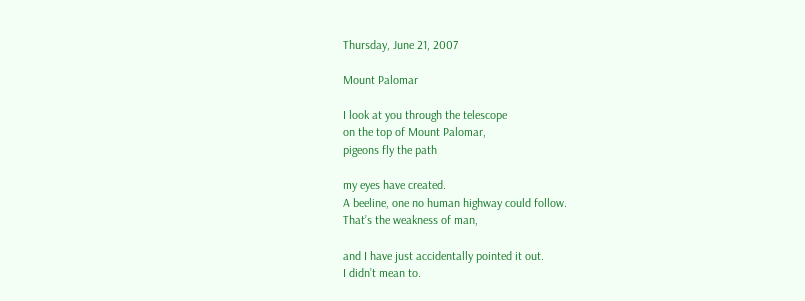Thursday, June 21, 2007

Mount Palomar

I look at you through the telescope
on the top of Mount Palomar,
pigeons fly the path

my eyes have created.
A beeline, one no human highway could follow.
That’s the weakness of man,

and I have just accidentally pointed it out.
I didn’t mean to.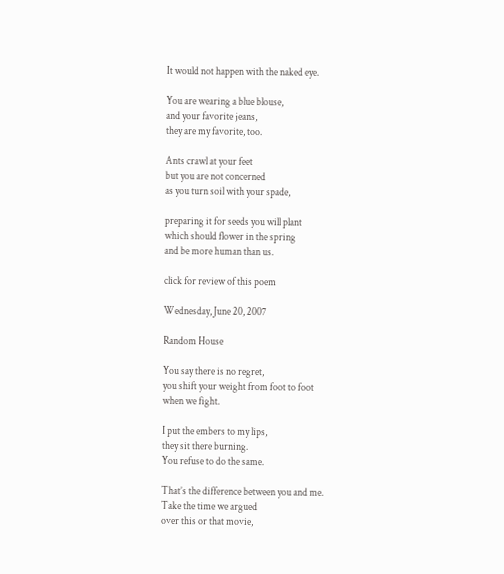It would not happen with the naked eye.

You are wearing a blue blouse,
and your favorite jeans,
they are my favorite, too.

Ants crawl at your feet
but you are not concerned
as you turn soil with your spade,

preparing it for seeds you will plant
which should flower in the spring
and be more human than us.

click for review of this poem

Wednesday, June 20, 2007

Random House

You say there is no regret,
you shift your weight from foot to foot
when we fight.

I put the embers to my lips,
they sit there burning.
You refuse to do the same.

That’s the difference between you and me.
Take the time we argued
over this or that movie,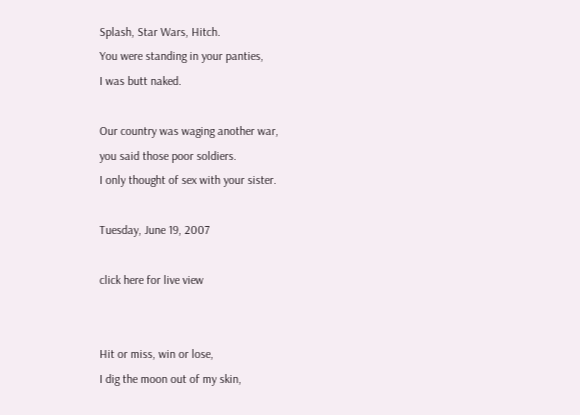Splash, Star Wars, Hitch.
You were standing in your panties,
I was butt naked.

Our country was waging another war,
you said those poor soldiers.
I only thought of sex with your sister.

Tuesday, June 19, 2007

click here for live view


Hit or miss, win or lose,
I dig the moon out of my skin,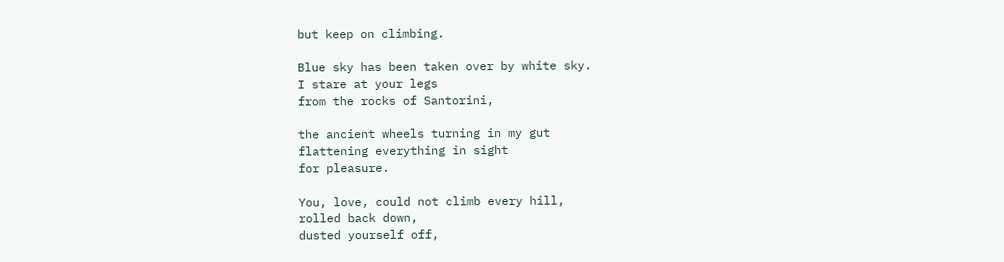but keep on climbing.

Blue sky has been taken over by white sky.
I stare at your legs
from the rocks of Santorini,

the ancient wheels turning in my gut
flattening everything in sight
for pleasure.

You, love, could not climb every hill,
rolled back down,
dusted yourself off,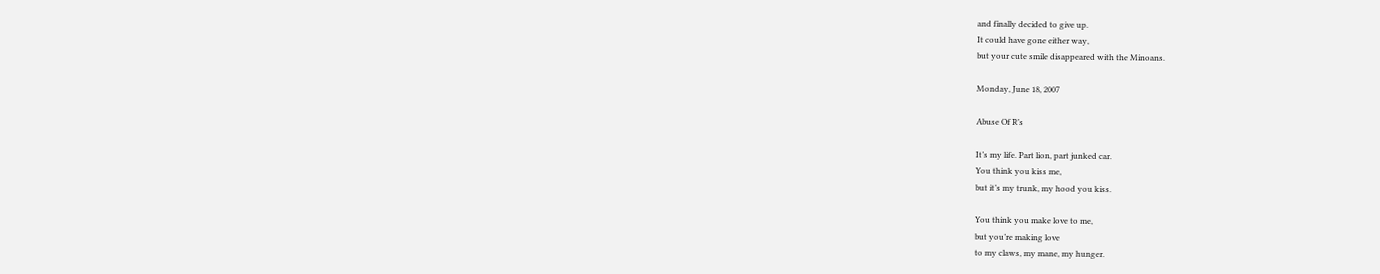and finally decided to give up.
It could have gone either way,
but your cute smile disappeared with the Minoans.

Monday, June 18, 2007

Abuse Of R’s

It’s my life. Part lion, part junked car.
You think you kiss me,
but it’s my trunk, my hood you kiss.

You think you make love to me,
but you’re making love
to my claws, my mane, my hunger.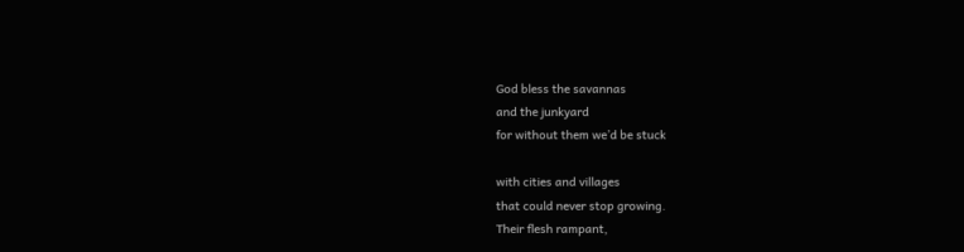God bless the savannas
and the junkyard
for without them we’d be stuck

with cities and villages
that could never stop growing.
Their flesh rampant,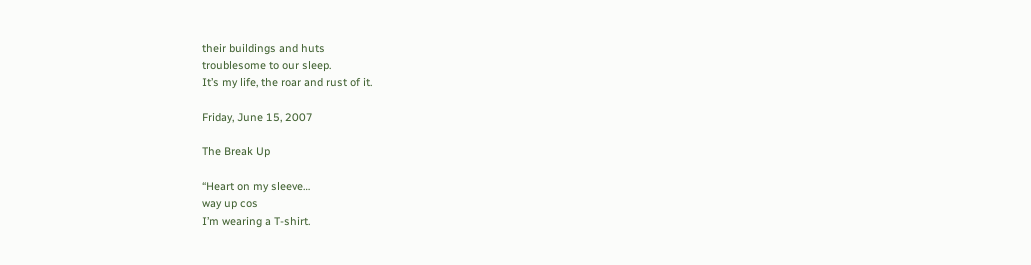their buildings and huts
troublesome to our sleep.
It’s my life, the roar and rust of it.

Friday, June 15, 2007

The Break Up

“Heart on my sleeve…
way up cos
I’m wearing a T-shirt.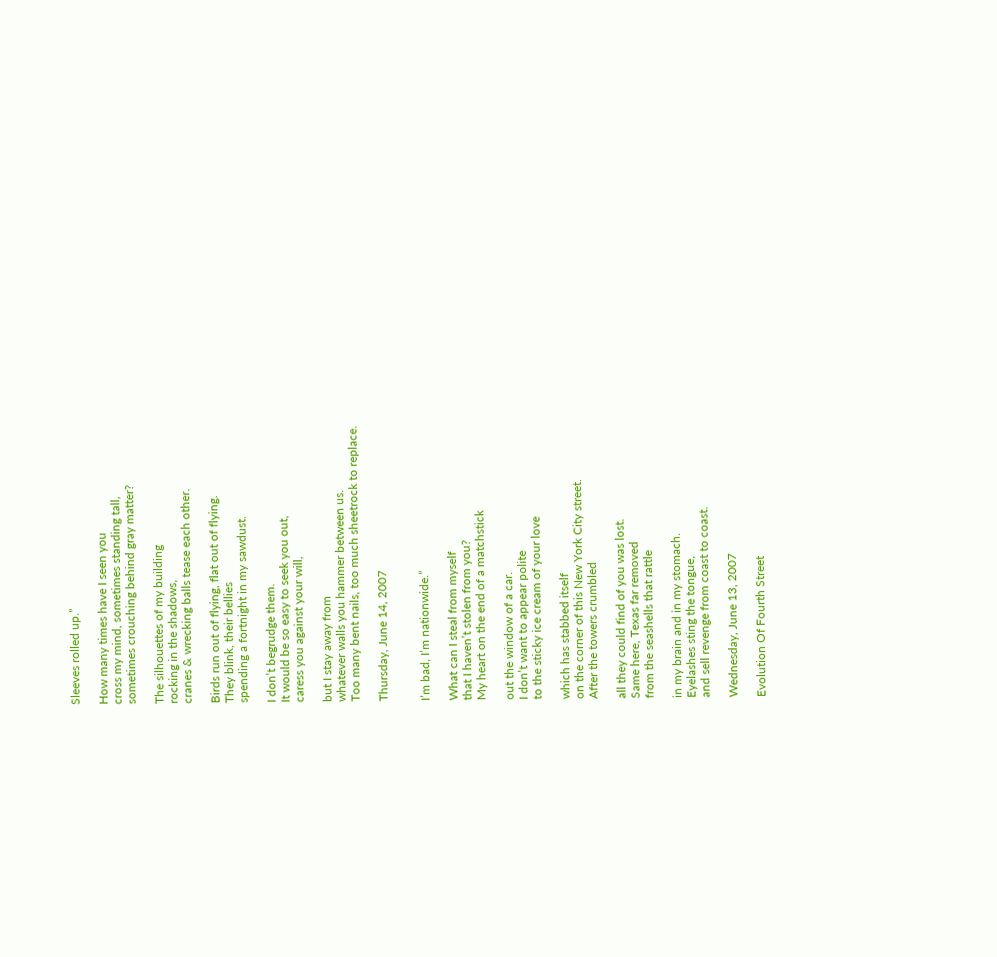Sleeves rolled up.”

How many times have I seen you
cross my mind, sometimes standing tall,
sometimes crouching behind gray matter?

The silhouettes of my building
rocking in the shadows,
cranes & wrecking balls tease each other.

Birds run out of flying, flat out of flying.
They blink, their bellies
spending a fortnight in my sawdust.

I don’t begrudge them.
It would be so easy to seek you out,
caress you against your will,

but I stay away from
whatever walls you hammer between us.
Too many bent nails, too much sheetrock to replace.

Thursday, June 14, 2007


I’m bad, I’m nationwide.”

What can I steal from myself
that I haven’t stolen from you?
My heart on the end of a matchstick

out the window of a car.
I don’t want to appear polite
to the sticky ice cream of your love

which has stabbed itself
on the corner of this New York City street.
After the towers crumbled

all they could find of you was lost.
Same here, Texas far removed
from the seashells that rattle

in my brain and in my stomach.
Eyelashes sting the tongue,
and sell revenge from coast to coast.

Wednesday, June 13, 2007

Evolution Of Fourth Street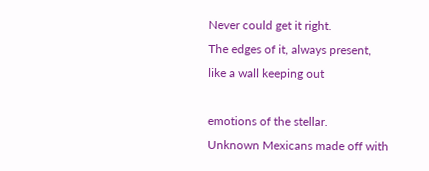Never could get it right.
The edges of it, always present,
like a wall keeping out

emotions of the stellar.
Unknown Mexicans made off with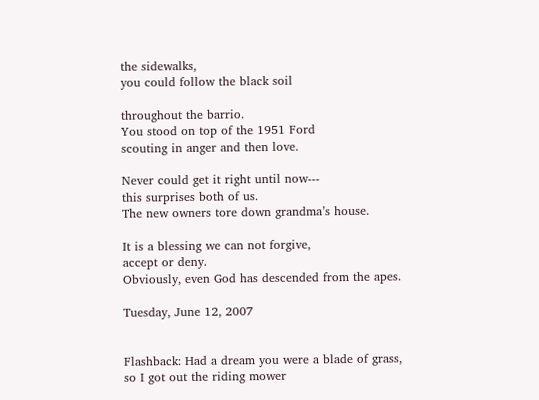the sidewalks,
you could follow the black soil

throughout the barrio.
You stood on top of the 1951 Ford
scouting in anger and then love.

Never could get it right until now---
this surprises both of us.
The new owners tore down grandma’s house.

It is a blessing we can not forgive,
accept or deny.
Obviously, even God has descended from the apes.

Tuesday, June 12, 2007


Flashback: Had a dream you were a blade of grass,
so I got out the riding mower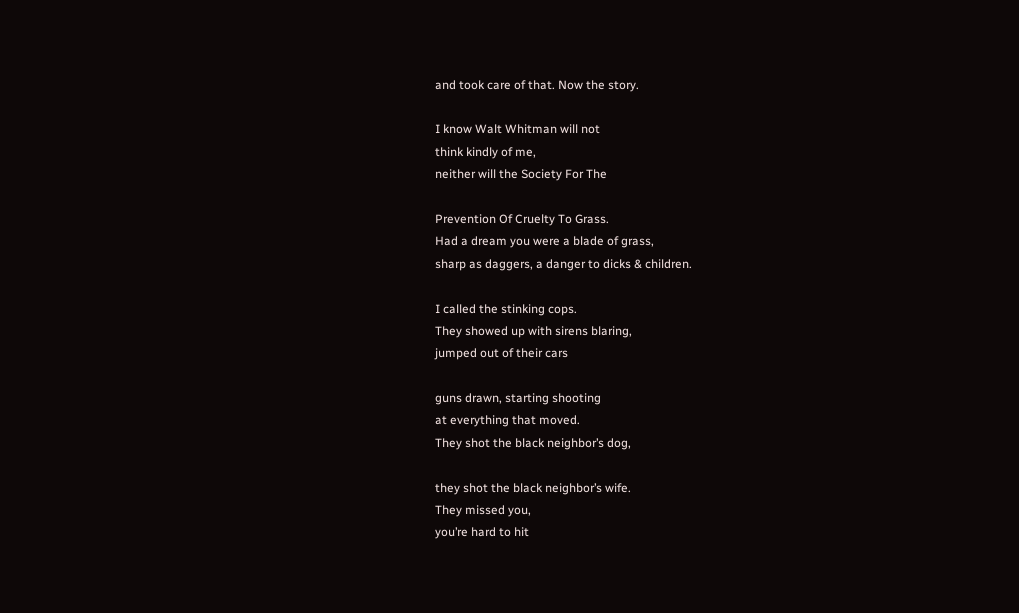and took care of that. Now the story.

I know Walt Whitman will not
think kindly of me,
neither will the Society For The

Prevention Of Cruelty To Grass.
Had a dream you were a blade of grass,
sharp as daggers, a danger to dicks & children.

I called the stinking cops.
They showed up with sirens blaring,
jumped out of their cars

guns drawn, starting shooting
at everything that moved.
They shot the black neighbor’s dog,

they shot the black neighbor’s wife.
They missed you,
you’re hard to hit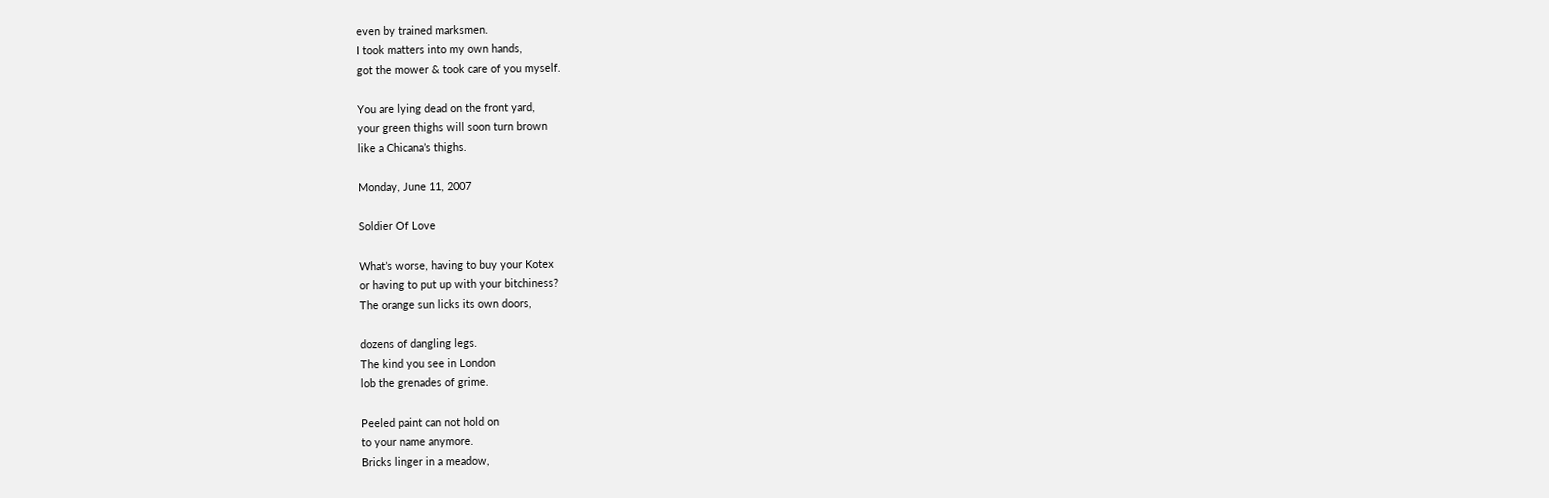even by trained marksmen.
I took matters into my own hands,
got the mower & took care of you myself.

You are lying dead on the front yard,
your green thighs will soon turn brown
like a Chicana’s thighs.

Monday, June 11, 2007

Soldier Of Love

What’s worse, having to buy your Kotex
or having to put up with your bitchiness?
The orange sun licks its own doors,

dozens of dangling legs.
The kind you see in London
lob the grenades of grime.

Peeled paint can not hold on
to your name anymore.
Bricks linger in a meadow,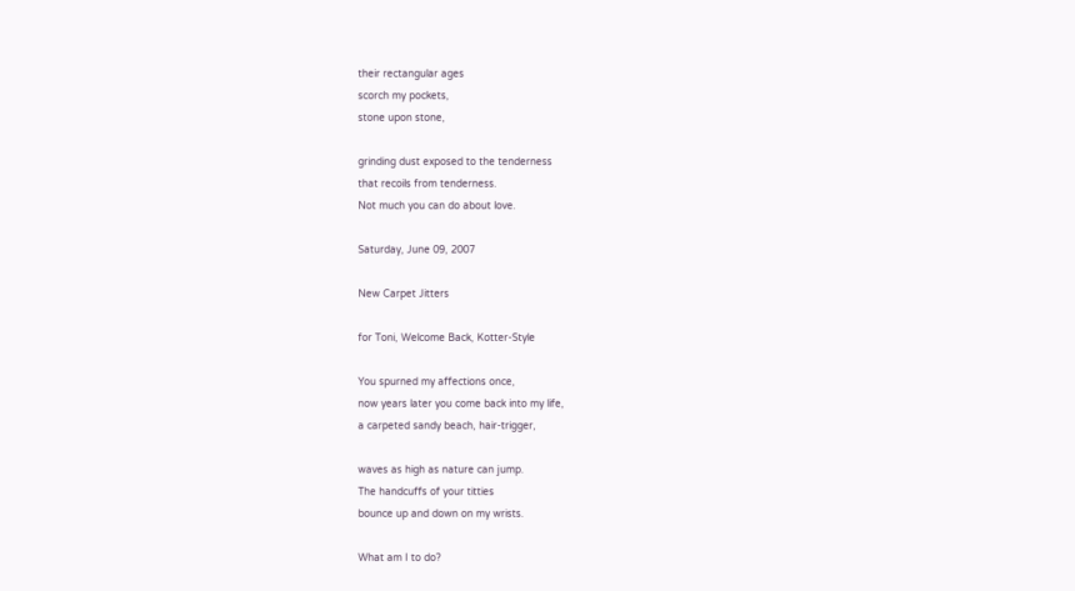their rectangular ages
scorch my pockets,
stone upon stone,

grinding dust exposed to the tenderness
that recoils from tenderness.
Not much you can do about love.

Saturday, June 09, 2007

New Carpet Jitters

for Toni, Welcome Back, Kotter-Style

You spurned my affections once,
now years later you come back into my life,
a carpeted sandy beach, hair-trigger,

waves as high as nature can jump.
The handcuffs of your titties
bounce up and down on my wrists.

What am I to do?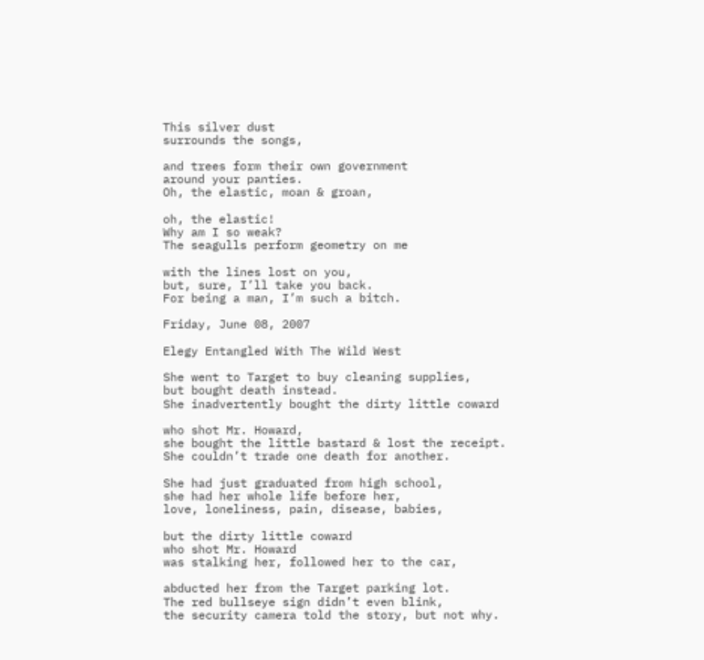This silver dust
surrounds the songs,

and trees form their own government
around your panties.
Oh, the elastic, moan & groan,

oh, the elastic!
Why am I so weak?
The seagulls perform geometry on me

with the lines lost on you,
but, sure, I’ll take you back.
For being a man, I’m such a bitch.

Friday, June 08, 2007

Elegy Entangled With The Wild West

She went to Target to buy cleaning supplies,
but bought death instead.
She inadvertently bought the dirty little coward

who shot Mr. Howard,
she bought the little bastard & lost the receipt.
She couldn’t trade one death for another.

She had just graduated from high school,
she had her whole life before her,
love, loneliness, pain, disease, babies,

but the dirty little coward
who shot Mr. Howard
was stalking her, followed her to the car,

abducted her from the Target parking lot.
The red bullseye sign didn’t even blink,
the security camera told the story, but not why.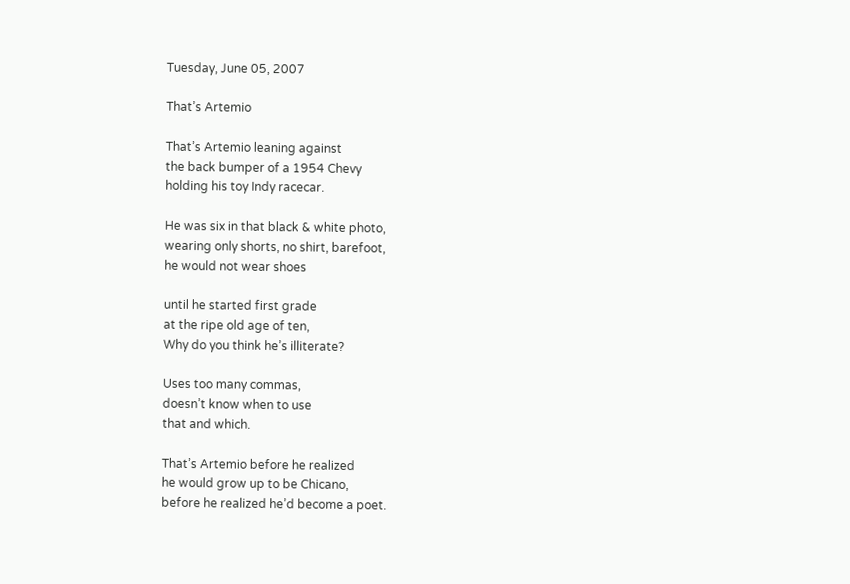Tuesday, June 05, 2007

That’s Artemio

That’s Artemio leaning against
the back bumper of a 1954 Chevy
holding his toy Indy racecar.

He was six in that black & white photo,
wearing only shorts, no shirt, barefoot,
he would not wear shoes

until he started first grade
at the ripe old age of ten,
Why do you think he’s illiterate?

Uses too many commas,
doesn’t know when to use
that and which.

That’s Artemio before he realized
he would grow up to be Chicano,
before he realized he’d become a poet.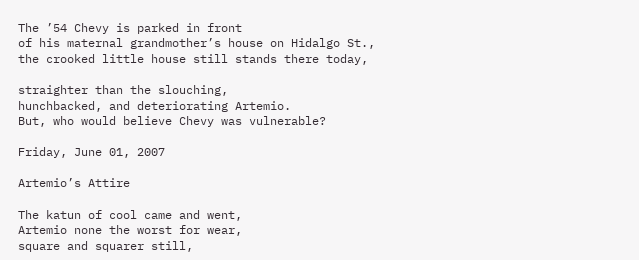The ’54 Chevy is parked in front
of his maternal grandmother’s house on Hidalgo St.,
the crooked little house still stands there today,

straighter than the slouching,
hunchbacked, and deteriorating Artemio.
But, who would believe Chevy was vulnerable?

Friday, June 01, 2007

Artemio’s Attire

The katun of cool came and went,
Artemio none the worst for wear,
square and squarer still,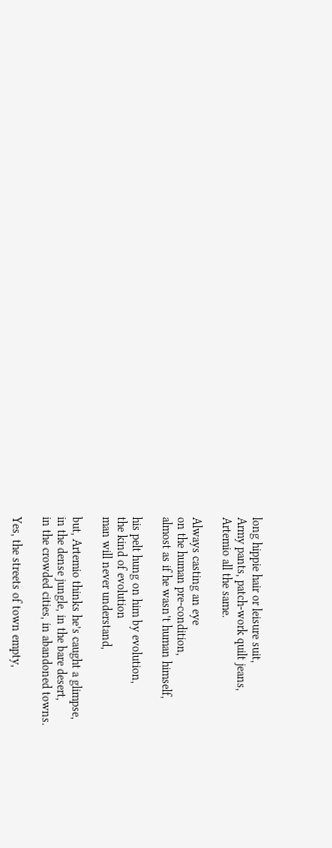long hippie hair or leisure suit,
Army pants, patch-work quilt jeans,
Artemio all the same.

Always casting an eye
on the human pre-condition,
almost as if he wasn’t human himself,

his pelt hung on him by evolution,
the kind of evolution
man will never understand,

but, Artemio thinks he’s caught a glimpse,
in the dense jungle, in the bare desert,
in the crowded cities, in abandoned towns.

Yes, the streets of town empty,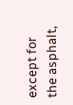except for the asphalt,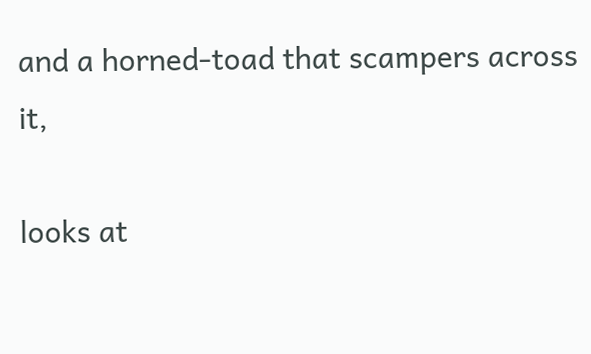and a horned-toad that scampers across it,

looks at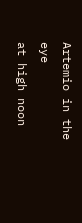Artemio in the eye
at high noon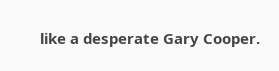like a desperate Gary Cooper.